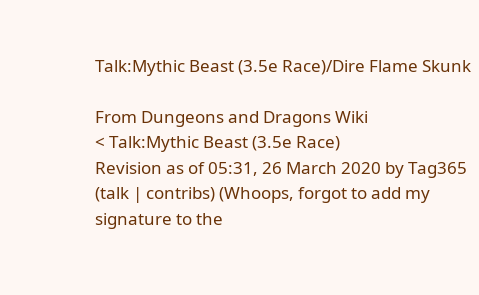Talk:Mythic Beast (3.5e Race)/Dire Flame Skunk

From Dungeons and Dragons Wiki
< Talk:Mythic Beast (3.5e Race)
Revision as of 05:31, 26 March 2020 by Tag365 (talk | contribs) (Whoops, forgot to add my signature to the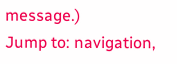message.)
Jump to: navigation,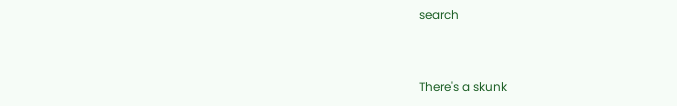search


There's a skunk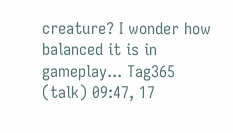creature? I wonder how balanced it is in gameplay... Tag365 (talk) 09:47, 17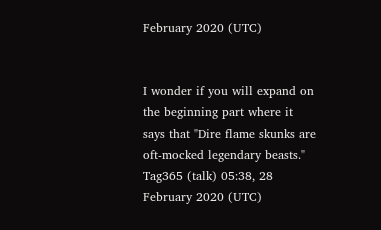February 2020 (UTC)


I wonder if you will expand on the beginning part where it says that "Dire flame skunks are oft-mocked legendary beasts." Tag365 (talk) 05:38, 28 February 2020 (UTC)